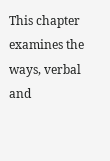This chapter examines the ways, verbal and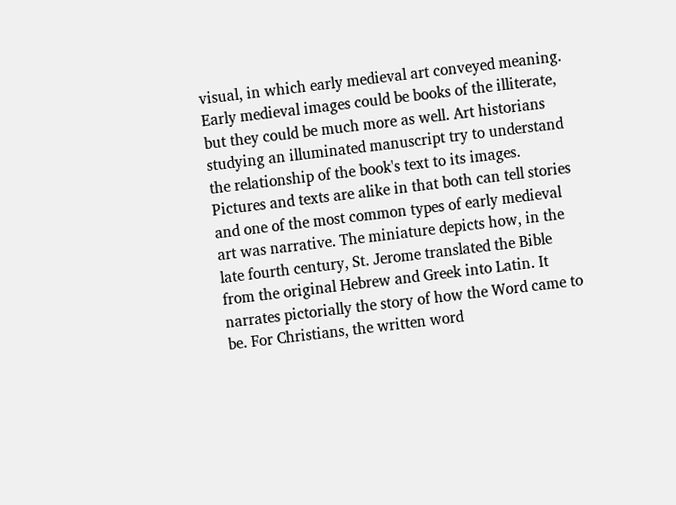visual, in which early medieval art conveyed meaning. Early medieval images could be books of the illiterate, but they could be much more as well. Art historians studying an illuminated manuscript try to understand the relationship of the book's text to its images. Pictures and texts are alike in that both can tell stories and one of the most common types of early medieval art was narrative. The miniature depicts how, in the late fourth century, St. Jerome translated the Bible from the original Hebrew and Greek into Latin. It narrates pictorially the story of how the Word came to be. For Christians, the written word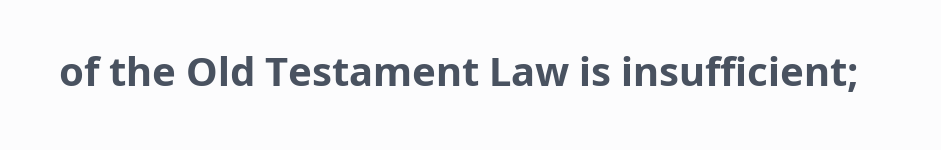of the Old Testament Law is insufficient;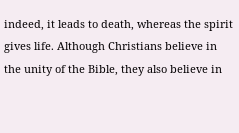indeed, it leads to death, whereas the spirit gives life. Although Christians believe in the unity of the Bible, they also believe in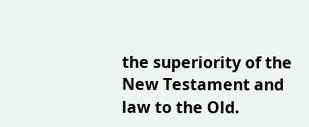the superiority of the New Testament and law to the Old.